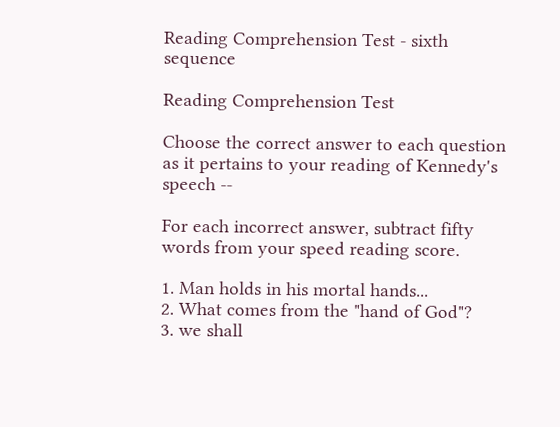Reading Comprehension Test - sixth sequence

Reading Comprehension Test

Choose the correct answer to each question as it pertains to your reading of Kennedy's speech --

For each incorrect answer, subtract fifty words from your speed reading score.

1. Man holds in his mortal hands...
2. What comes from the "hand of God"?
3. we shall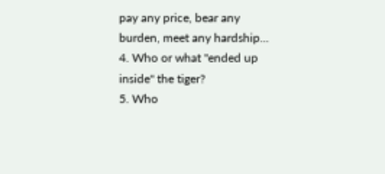pay any price, bear any burden, meet any hardship...
4. Who or what "ended up inside" the tiger?
5. Who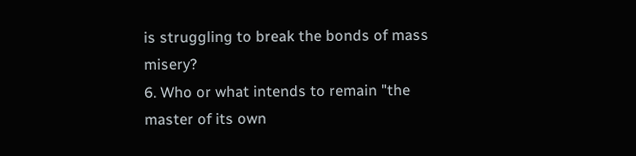is struggling to break the bonds of mass misery?
6. Who or what intends to remain "the master of its own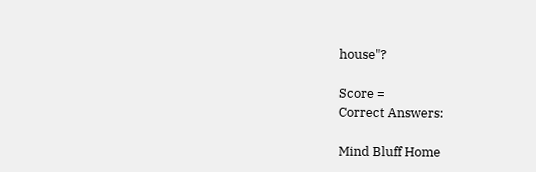house"?

Score =
Correct Answers:

Mind Bluff Home